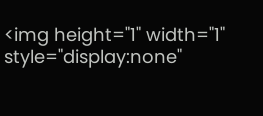<img height="1" width="1" style="display:none"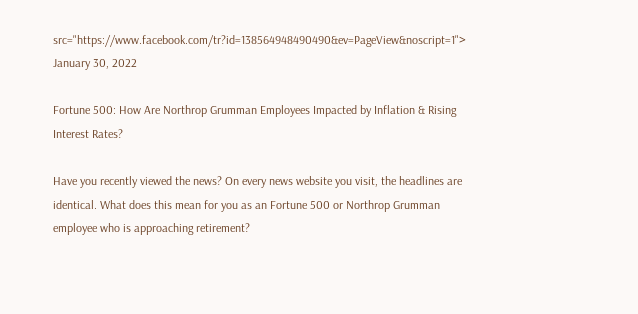src="https://www.facebook.com/tr?id=138564948490490&ev=PageView&noscript=1">
January 30, 2022

Fortune 500: How Are Northrop Grumman Employees Impacted by Inflation & Rising Interest Rates?

Have you recently viewed the news? On every news website you visit, the headlines are identical. What does this mean for you as an Fortune 500 or Northrop Grumman employee who is approaching retirement?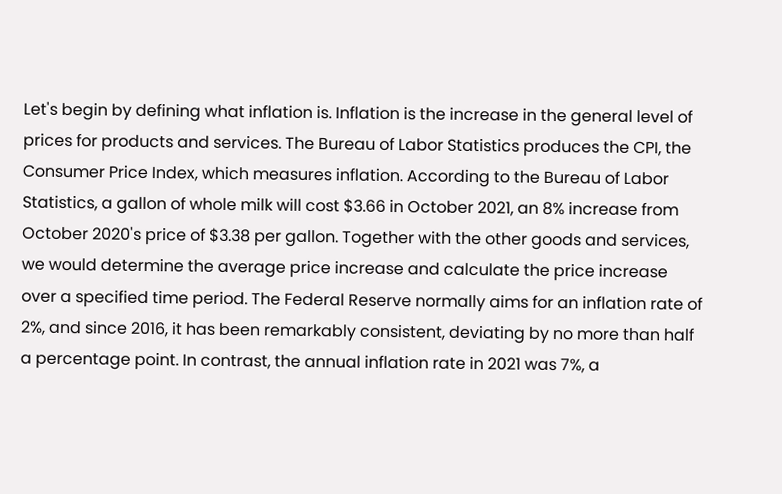Let's begin by defining what inflation is. Inflation is the increase in the general level of prices for products and services. The Bureau of Labor Statistics produces the CPI, the Consumer Price Index, which measures inflation. According to the Bureau of Labor Statistics, a gallon of whole milk will cost $3.66 in October 2021, an 8% increase from October 2020's price of $3.38 per gallon. Together with the other goods and services, we would determine the average price increase and calculate the price increase over a specified time period. The Federal Reserve normally aims for an inflation rate of 2%, and since 2016, it has been remarkably consistent, deviating by no more than half a percentage point. In contrast, the annual inflation rate in 2021 was 7%, a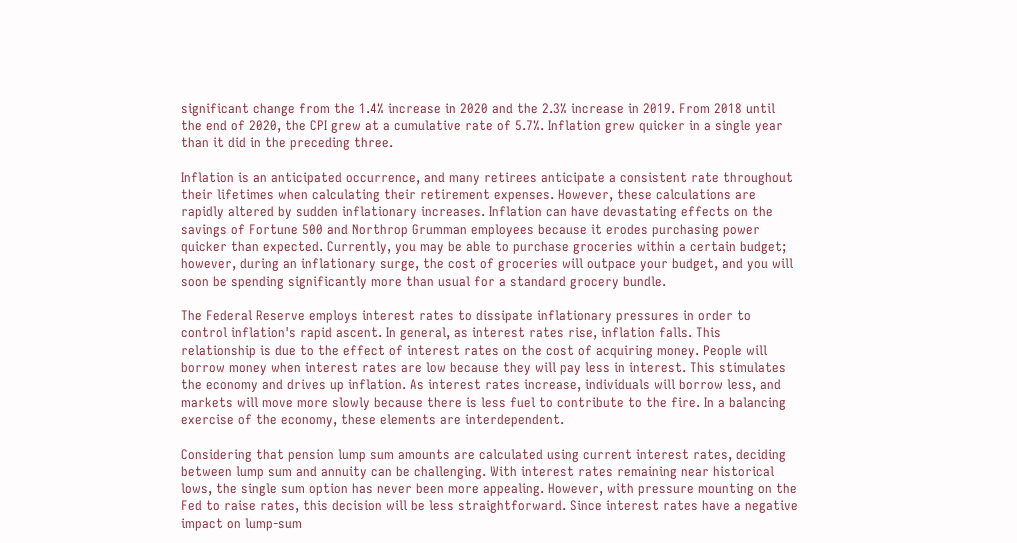significant change from the 1.4% increase in 2020 and the 2.3% increase in 2019. From 2018 until the end of 2020, the CPI grew at a cumulative rate of 5.7%. Inflation grew quicker in a single year than it did in the preceding three.

Inflation is an anticipated occurrence, and many retirees anticipate a consistent rate throughout their lifetimes when calculating their retirement expenses. However, these calculations are rapidly altered by sudden inflationary increases. Inflation can have devastating effects on the savings of Fortune 500 and Northrop Grumman employees because it erodes purchasing power quicker than expected. Currently, you may be able to purchase groceries within a certain budget; however, during an inflationary surge, the cost of groceries will outpace your budget, and you will soon be spending significantly more than usual for a standard grocery bundle.

The Federal Reserve employs interest rates to dissipate inflationary pressures in order to control inflation's rapid ascent. In general, as interest rates rise, inflation falls. This relationship is due to the effect of interest rates on the cost of acquiring money. People will borrow money when interest rates are low because they will pay less in interest. This stimulates the economy and drives up inflation. As interest rates increase, individuals will borrow less, and markets will move more slowly because there is less fuel to contribute to the fire. In a balancing exercise of the economy, these elements are interdependent.

Considering that pension lump sum amounts are calculated using current interest rates, deciding between lump sum and annuity can be challenging. With interest rates remaining near historical lows, the single sum option has never been more appealing. However, with pressure mounting on the Fed to raise rates, this decision will be less straightforward. Since interest rates have a negative impact on lump-sum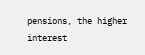pensions, the higher interest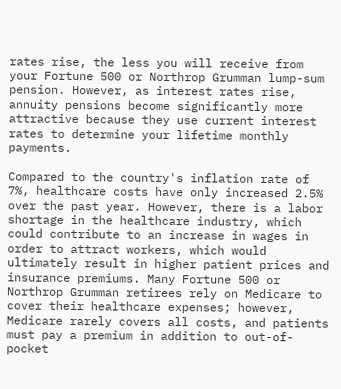rates rise, the less you will receive from your Fortune 500 or Northrop Grumman lump-sum pension. However, as interest rates rise, annuity pensions become significantly more attractive because they use current interest rates to determine your lifetime monthly payments.

Compared to the country's inflation rate of 7%, healthcare costs have only increased 2.5% over the past year. However, there is a labor shortage in the healthcare industry, which could contribute to an increase in wages in order to attract workers, which would ultimately result in higher patient prices and insurance premiums. Many Fortune 500 or Northrop Grumman retirees rely on Medicare to cover their healthcare expenses; however, Medicare rarely covers all costs, and patients must pay a premium in addition to out-of-pocket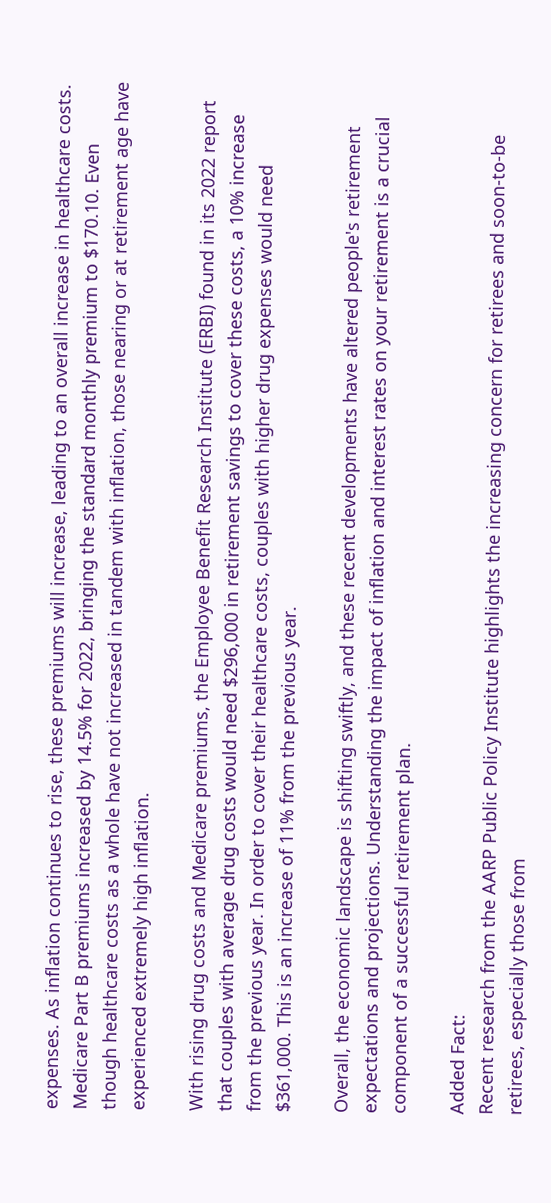expenses. As inflation continues to rise, these premiums will increase, leading to an overall increase in healthcare costs. Medicare Part B premiums increased by 14.5% for 2022, bringing the standard monthly premium to $170.10. Even though healthcare costs as a whole have not increased in tandem with inflation, those nearing or at retirement age have experienced extremely high inflation.

With rising drug costs and Medicare premiums, the Employee Benefit Research Institute (ERBI) found in its 2022 report that couples with average drug costs would need $296,000 in retirement savings to cover these costs, a 10% increase from the previous year. In order to cover their healthcare costs, couples with higher drug expenses would need $361,000. This is an increase of 11% from the previous year.

Overall, the economic landscape is shifting swiftly, and these recent developments have altered people's retirement expectations and projections. Understanding the impact of inflation and interest rates on your retirement is a crucial component of a successful retirement plan.

Added Fact:
Recent research from the AARP Public Policy Institute highlights the increasing concern for retirees and soon-to-be retirees, especially those from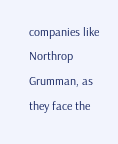companies like Northrop Grumman, as they face the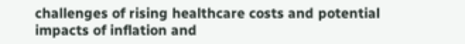challenges of rising healthcare costs and potential impacts of inflation and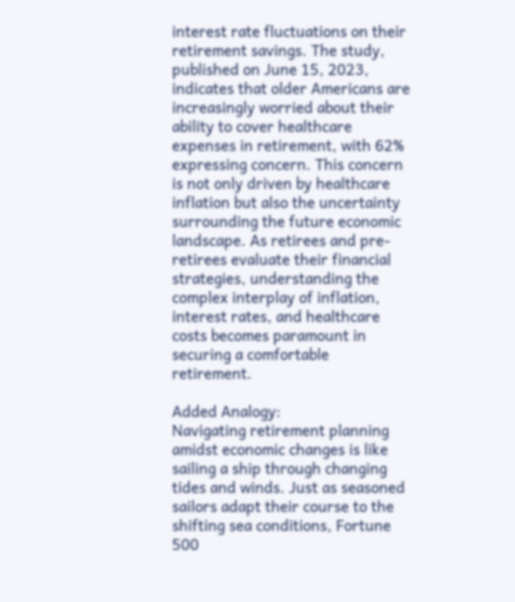interest rate fluctuations on their retirement savings. The study, published on June 15, 2023, indicates that older Americans are increasingly worried about their ability to cover healthcare expenses in retirement, with 62% expressing concern. This concern is not only driven by healthcare inflation but also the uncertainty surrounding the future economic landscape. As retirees and pre-retirees evaluate their financial strategies, understanding the complex interplay of inflation, interest rates, and healthcare costs becomes paramount in securing a comfortable retirement.

Added Analogy:
Navigating retirement planning amidst economic changes is like sailing a ship through changing tides and winds. Just as seasoned sailors adapt their course to the shifting sea conditions, Fortune 500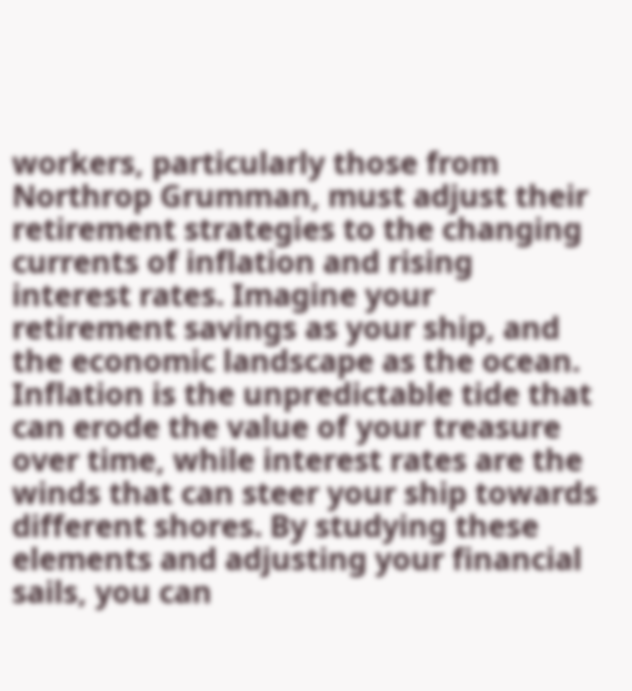workers, particularly those from Northrop Grumman, must adjust their retirement strategies to the changing currents of inflation and rising interest rates. Imagine your retirement savings as your ship, and the economic landscape as the ocean. Inflation is the unpredictable tide that can erode the value of your treasure over time, while interest rates are the winds that can steer your ship towards different shores. By studying these elements and adjusting your financial sails, you can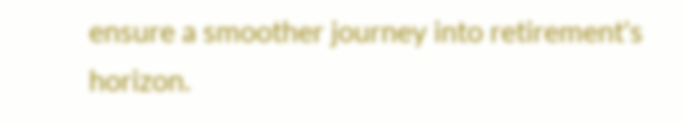ensure a smoother journey into retirement's horizon.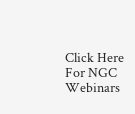Click Here For NGC  Webinars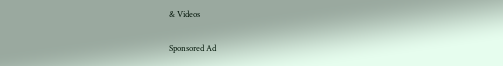& Videos

Sponsored Ad